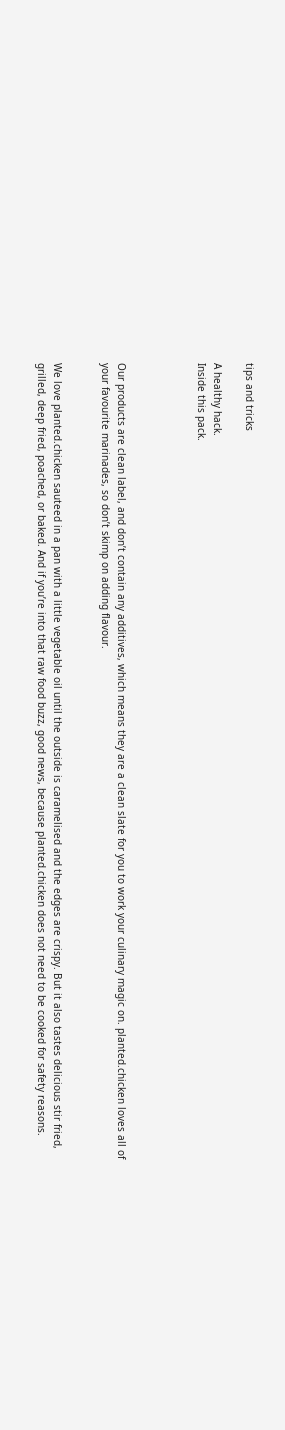tips and tricks

A healthy hack.
Inside this pack.




Our products are clean label, and don’t contain any additives, which means they are a clean slate for you to work your culinary magic on. planted.chicken loves all of your favourite marinades, so don’t skimp on adding flavour.


We love planted.chicken sauteed in a pan with a little vegetable oil until the outside is caramelised and the edges are crispy. But it also tastes delicious stir fried, grilled, deep fried, poached, or baked. And if you’re into that raw food buzz, good news, because planted.chicken does not need to be cooked for safety reasons.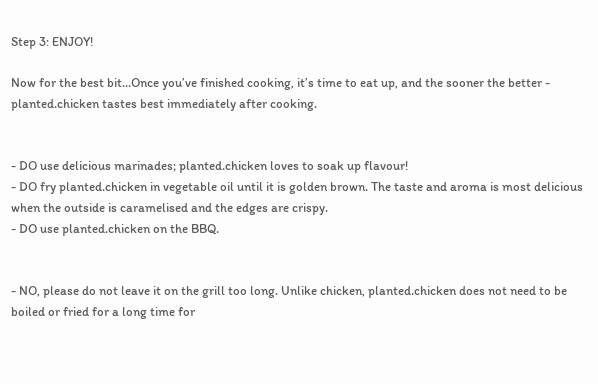Step 3: ENJOY!

Now for the best bit...Once you’ve finished cooking, it’s time to eat up, and the sooner the better - planted.chicken tastes best immediately after cooking.


- DO use delicious marinades; planted.chicken loves to soak up flavour!
- DO fry planted.chicken in vegetable oil until it is golden brown. The taste and aroma is most delicious when the outside is caramelised and the edges are crispy.
- DO use planted.chicken on the BBQ.


- NO, please do not leave it on the grill too long. Unlike chicken, planted.chicken does not need to be boiled or fried for a long time for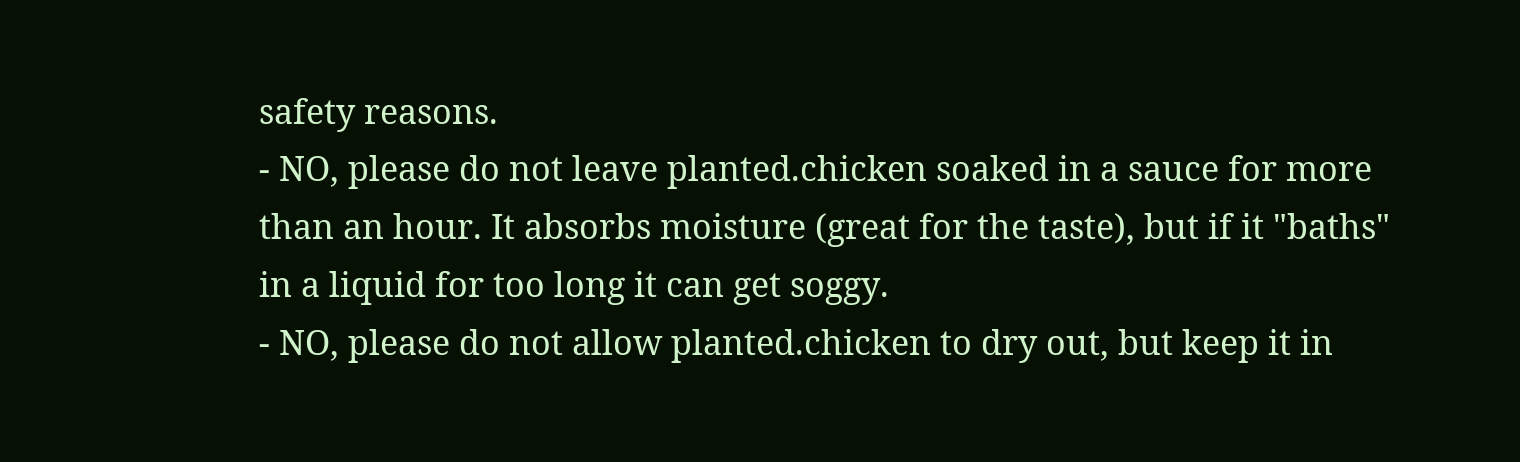safety reasons.
- NO, please do not leave planted.chicken soaked in a sauce for more than an hour. It absorbs moisture (great for the taste), but if it "baths" in a liquid for too long it can get soggy.
- NO, please do not allow planted.chicken to dry out, but keep it in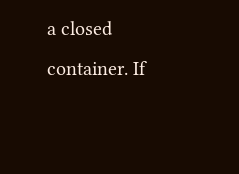a closed container. If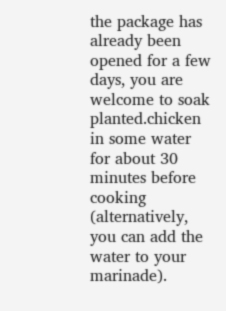the package has already been opened for a few days, you are welcome to soak planted.chicken in some water for about 30 minutes before cooking (alternatively, you can add the water to your marinade).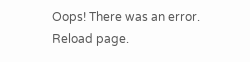Oops! There was an error. Reload page.